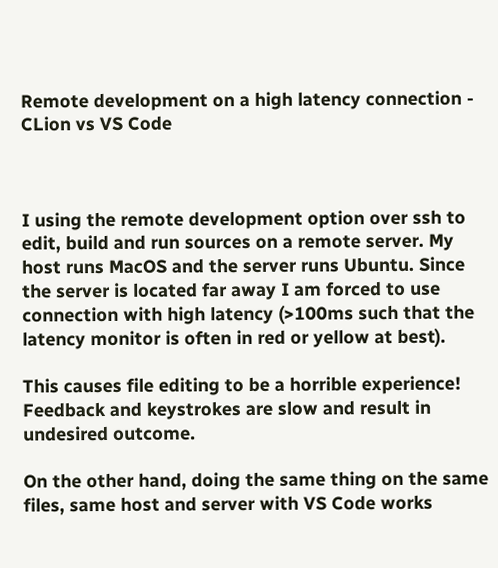Remote development on a high latency connection - CLion vs VS Code



I using the remote development option over ssh to edit, build and run sources on a remote server. My host runs MacOS and the server runs Ubuntu. Since the server is located far away I am forced to use connection with high latency (>100ms such that the latency monitor is often in red or yellow at best).

This causes file editing to be a horrible experience! Feedback and keystrokes are slow and result in undesired outcome.

On the other hand, doing the same thing on the same files, same host and server with VS Code works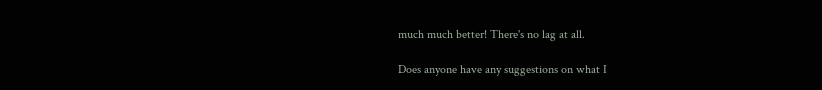much much better! There's no lag at all.

Does anyone have any suggestions on what I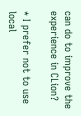can do to improve the experience in CLion?

* I prefer not to use local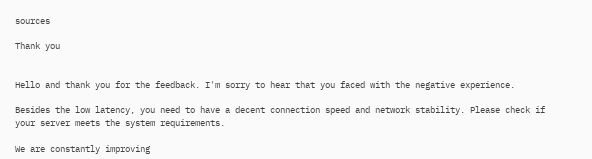sources

Thank you


Hello and thank you for the feedback. I'm sorry to hear that you faced with the negative experience.

Besides the low latency, you need to have a decent connection speed and network stability. Please check if your server meets the system requirements.

We are constantly improving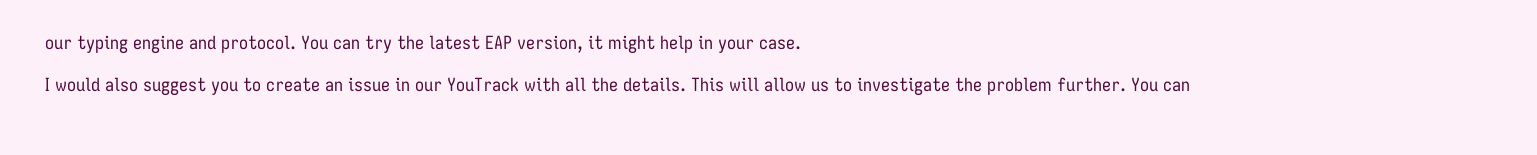our typing engine and protocol. You can try the latest EAP version, it might help in your case.

I would also suggest you to create an issue in our YouTrack with all the details. This will allow us to investigate the problem further. You can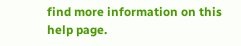find more information on this help page.